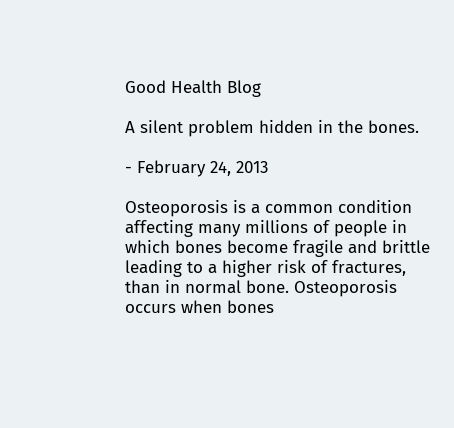Good Health Blog

A silent problem hidden in the bones.

- February 24, 2013

Osteoporosis is a common condition affecting many millions of people in which bones become fragile and brittle leading to a higher risk of fractures, than in normal bone. Osteoporosis occurs when bones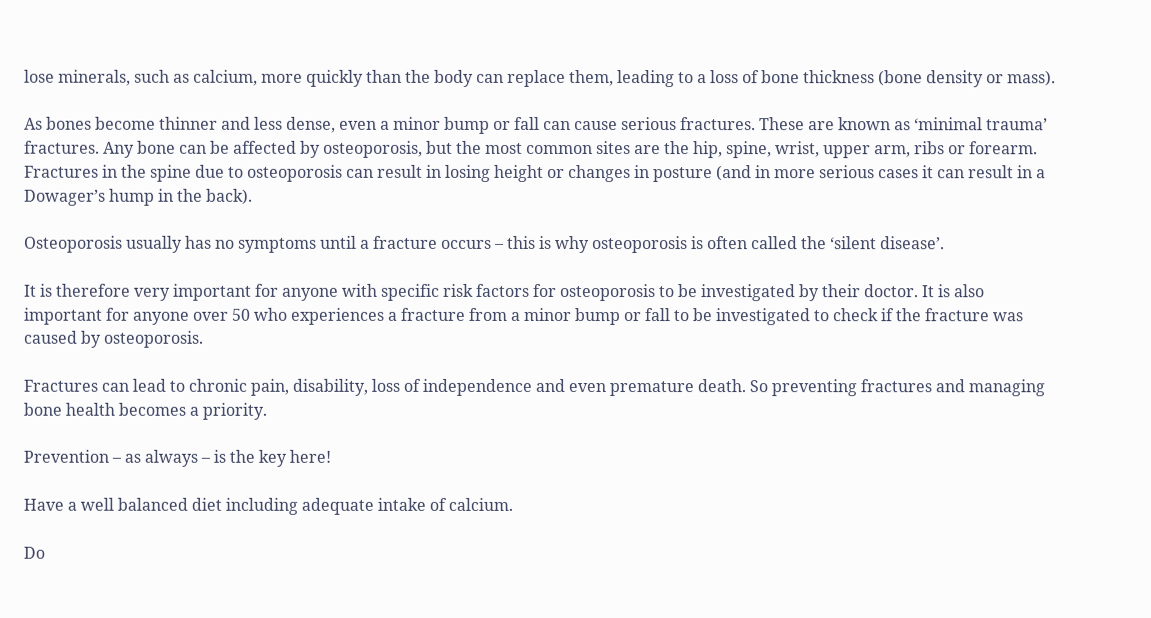lose minerals, such as calcium, more quickly than the body can replace them, leading to a loss of bone thickness (bone density or mass).

As bones become thinner and less dense, even a minor bump or fall can cause serious fractures. These are known as ‘minimal trauma’ fractures. Any bone can be affected by osteoporosis, but the most common sites are the hip, spine, wrist, upper arm, ribs or forearm. Fractures in the spine due to osteoporosis can result in losing height or changes in posture (and in more serious cases it can result in a Dowager’s hump in the back).

Osteoporosis usually has no symptoms until a fracture occurs – this is why osteoporosis is often called the ‘silent disease’.

It is therefore very important for anyone with specific risk factors for osteoporosis to be investigated by their doctor. It is also important for anyone over 50 who experiences a fracture from a minor bump or fall to be investigated to check if the fracture was caused by osteoporosis.

Fractures can lead to chronic pain, disability, loss of independence and even premature death. So preventing fractures and managing bone health becomes a priority.

Prevention – as always – is the key here!

Have a well balanced diet including adequate intake of calcium.

Do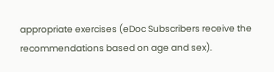appropriate exercises (eDoc Subscribers receive the recommendations based on age and sex).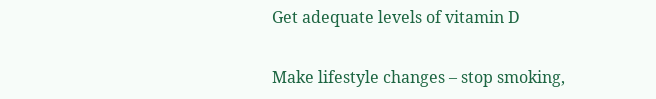Get adequate levels of vitamin D

Make lifestyle changes – stop smoking,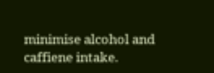minimise alcohol and caffiene intake.